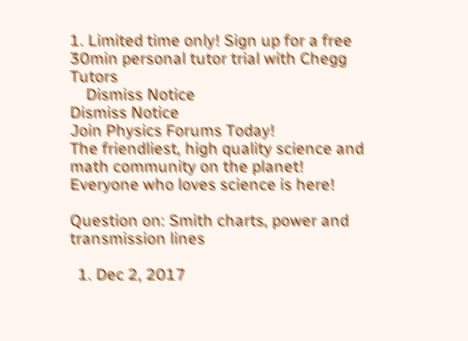1. Limited time only! Sign up for a free 30min personal tutor trial with Chegg Tutors
    Dismiss Notice
Dismiss Notice
Join Physics Forums Today!
The friendliest, high quality science and math community on the planet! Everyone who loves science is here!

Question on: Smith charts, power and transmission lines

  1. Dec 2, 2017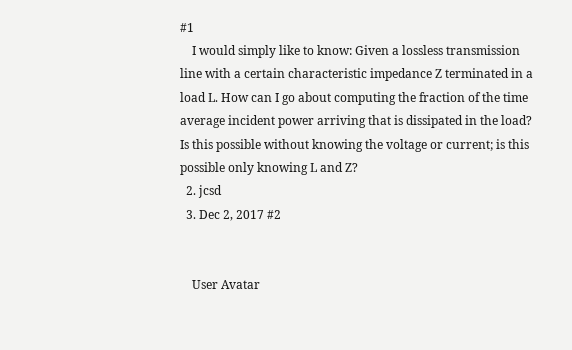#1
    I would simply like to know: Given a lossless transmission line with a certain characteristic impedance Z terminated in a load L. How can I go about computing the fraction of the time average incident power arriving that is dissipated in the load? Is this possible without knowing the voltage or current; is this possible only knowing L and Z?
  2. jcsd
  3. Dec 2, 2017 #2


    User Avatar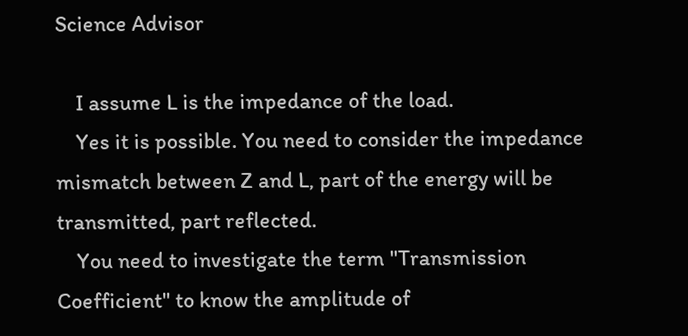Science Advisor

    I assume L is the impedance of the load.
    Yes it is possible. You need to consider the impedance mismatch between Z and L, part of the energy will be transmitted, part reflected.
    You need to investigate the term "Transmission Coefficient" to know the amplitude of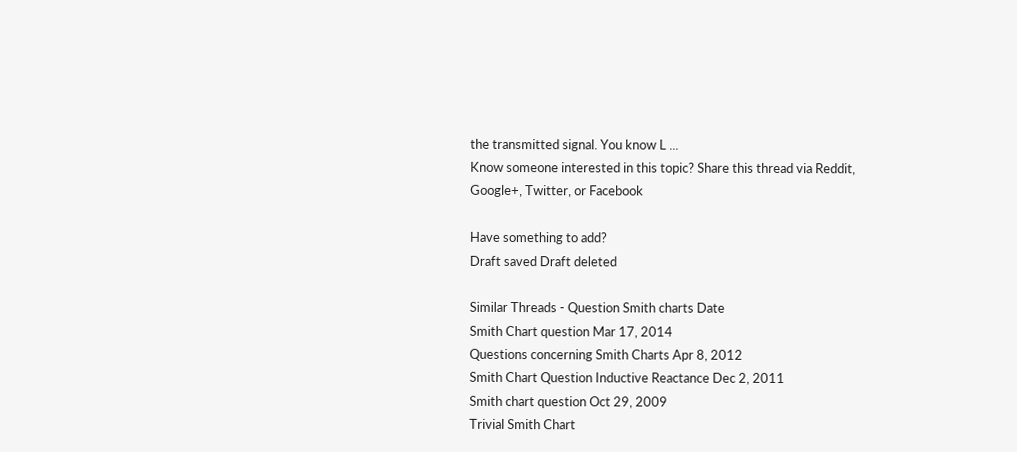the transmitted signal. You know L ...
Know someone interested in this topic? Share this thread via Reddit, Google+, Twitter, or Facebook

Have something to add?
Draft saved Draft deleted

Similar Threads - Question Smith charts Date
Smith Chart question Mar 17, 2014
Questions concerning Smith Charts Apr 8, 2012
Smith Chart Question Inductive Reactance Dec 2, 2011
Smith chart question Oct 29, 2009
Trivial Smith Chart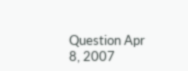Question Apr 8, 2007